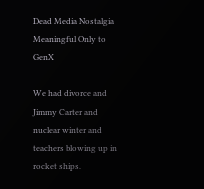Dead Media Nostalgia Meaningful Only to GenX

We had divorce and Jimmy Carter and nuclear winter and teachers blowing up in rocket ships.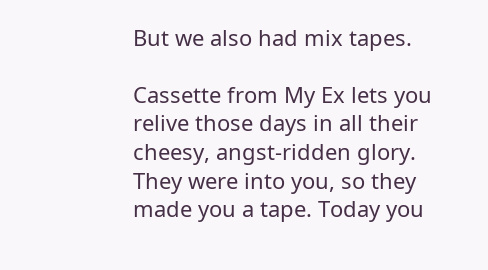But we also had mix tapes.

Cassette from My Ex lets you relive those days in all their cheesy, angst-ridden glory. They were into you, so they made you a tape. Today you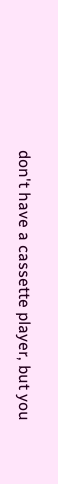don't have a cassette player, but you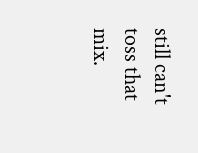still can't toss that mix.